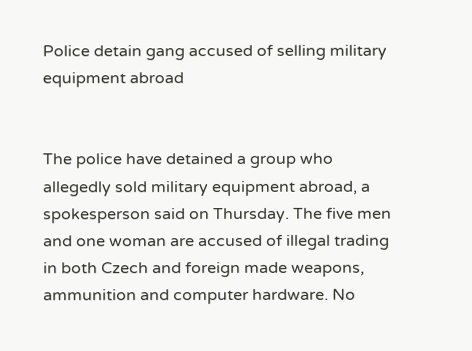Police detain gang accused of selling military equipment abroad


The police have detained a group who allegedly sold military equipment abroad, a spokesperson said on Thursday. The five men and one woman are accused of illegal trading in both Czech and foreign made weapons, ammunition and computer hardware. No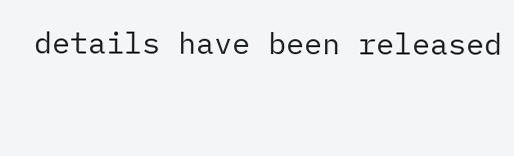details have been released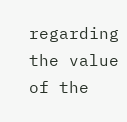regarding the value of the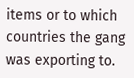items or to which countries the gang was exporting to.